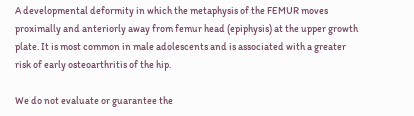A developmental deformity in which the metaphysis of the FEMUR moves proximally and anteriorly away from femur head (epiphysis) at the upper growth plate. It is most common in male adolescents and is associated with a greater risk of early osteoarthritis of the hip.

We do not evaluate or guarantee the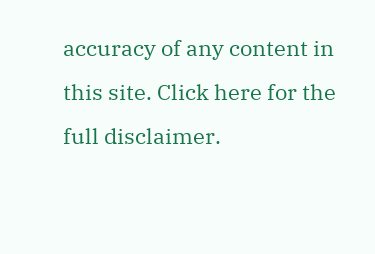accuracy of any content in this site. Click here for the full disclaimer.